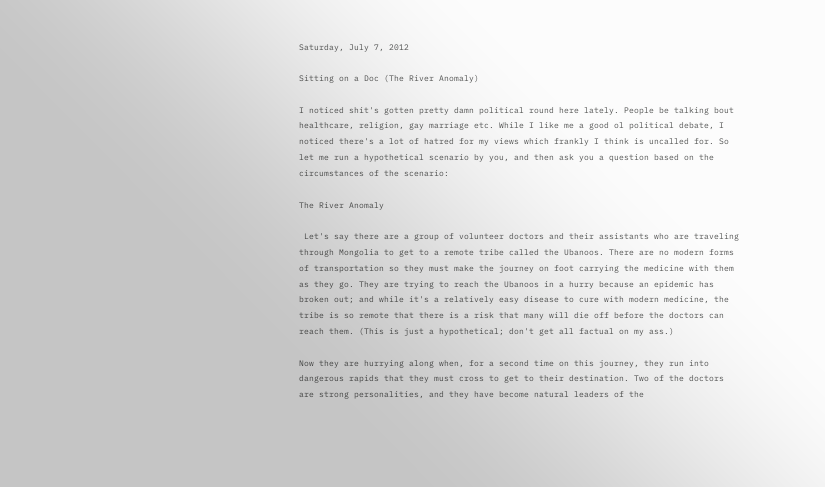Saturday, July 7, 2012

Sitting on a Doc (The River Anomaly)

I noticed shit's gotten pretty damn political round here lately. People be talking bout healthcare, religion, gay marriage etc. While I like me a good ol political debate, I noticed there's a lot of hatred for my views which frankly I think is uncalled for. So let me run a hypothetical scenario by you, and then ask you a question based on the circumstances of the scenario:

The River Anomaly

 Let's say there are a group of volunteer doctors and their assistants who are traveling through Mongolia to get to a remote tribe called the Ubanoos. There are no modern forms of transportation so they must make the journey on foot carrying the medicine with them as they go. They are trying to reach the Ubanoos in a hurry because an epidemic has broken out; and while it's a relatively easy disease to cure with modern medicine, the tribe is so remote that there is a risk that many will die off before the doctors can reach them. (This is just a hypothetical; don't get all factual on my ass.)

Now they are hurrying along when, for a second time on this journey, they run into dangerous rapids that they must cross to get to their destination. Two of the doctors are strong personalities, and they have become natural leaders of the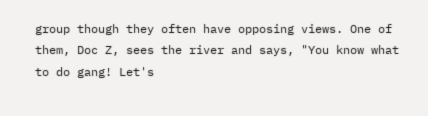group though they often have opposing views. One of them, Doc Z, sees the river and says, "You know what to do gang! Let's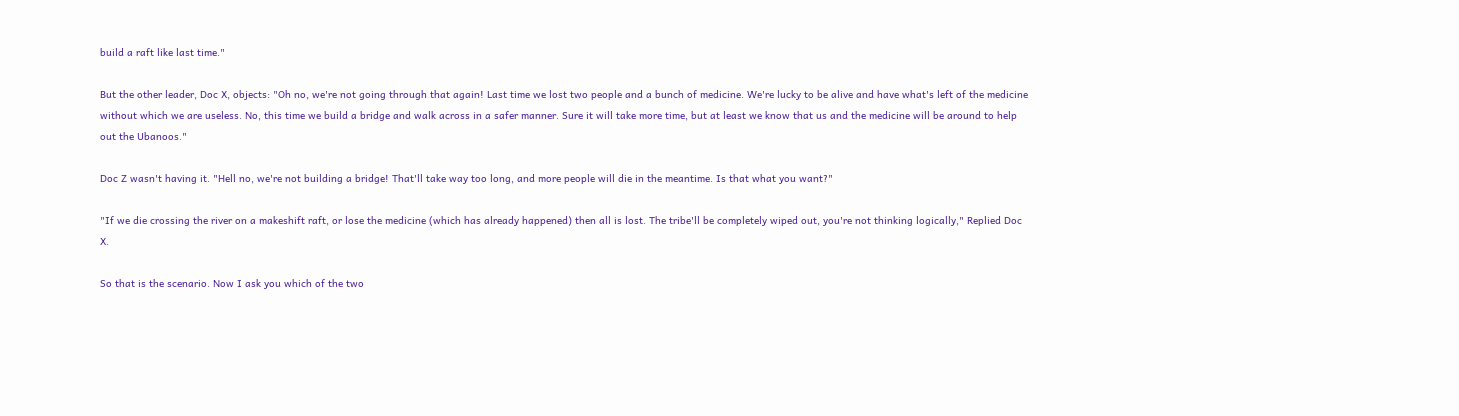build a raft like last time."

But the other leader, Doc X, objects: "Oh no, we're not going through that again! Last time we lost two people and a bunch of medicine. We're lucky to be alive and have what's left of the medicine without which we are useless. No, this time we build a bridge and walk across in a safer manner. Sure it will take more time, but at least we know that us and the medicine will be around to help out the Ubanoos."

Doc Z wasn't having it. "Hell no, we're not building a bridge! That'll take way too long, and more people will die in the meantime. Is that what you want?"

"If we die crossing the river on a makeshift raft, or lose the medicine (which has already happened) then all is lost. The tribe'll be completely wiped out, you're not thinking logically," Replied Doc X.

So that is the scenario. Now I ask you which of the two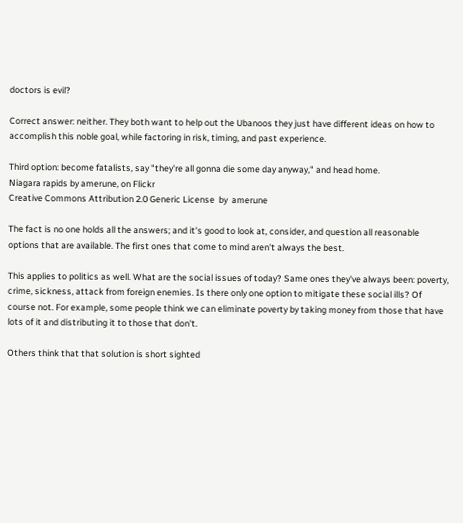doctors is evil?

Correct answer: neither. They both want to help out the Ubanoos they just have different ideas on how to accomplish this noble goal, while factoring in risk, timing, and past experience.

Third option: become fatalists, say "they're all gonna die some day anyway," and head home.
Niagara rapids by amerune, on Flickr
Creative Commons Attribution 2.0 Generic License  by  amerune

The fact is no one holds all the answers; and it's good to look at, consider, and question all reasonable options that are available. The first ones that come to mind aren't always the best.

This applies to politics as well. What are the social issues of today? Same ones they've always been: poverty, crime, sickness, attack from foreign enemies. Is there only one option to mitigate these social ills? Of course not. For example, some people think we can eliminate poverty by taking money from those that have lots of it and distributing it to those that don't.

Others think that that solution is short sighted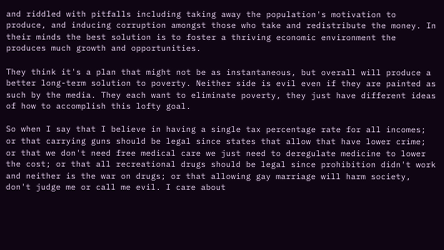and riddled with pitfalls including taking away the population's motivation to produce, and inducing corruption amongst those who take and redistribute the money. In their minds the best solution is to foster a thriving economic environment the produces much growth and opportunities.

They think it's a plan that might not be as instantaneous, but overall will produce a better long-term solution to poverty. Neither side is evil even if they are painted as such by the media. They each want to eliminate poverty, they just have different ideas of how to accomplish this lofty goal.

So when I say that I believe in having a single tax percentage rate for all incomes; or that carrying guns should be legal since states that allow that have lower crime; or that we don't need free medical care we just need to deregulate medicine to lower the cost; or that all recreational drugs should be legal since prohibition didn't work and neither is the war on drugs; or that allowing gay marriage will harm society, don't judge me or call me evil. I care about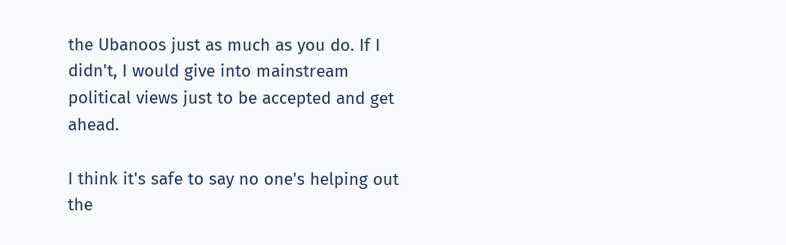the Ubanoos just as much as you do. If I didn't, I would give into mainstream political views just to be accepted and get ahead.

I think it's safe to say no one's helping out the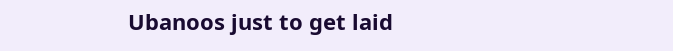Ubanoos just to get laid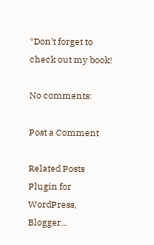*Don't forget to check out my book!

No comments:

Post a Comment

Related Posts Plugin for WordPress, Blogger...